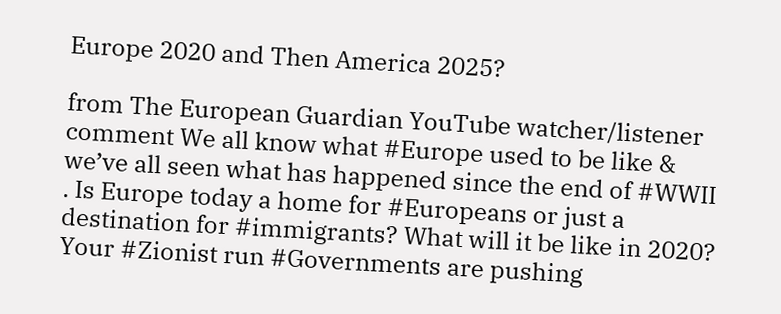Europe 2020 and Then America 2025?

from The European Guardian YouTube watcher/listener comment We all know what #Europe used to be like & we’ve all seen what has happened since the end of #WWII . Is Europe today a home for #Europeans or just a destination for #immigrants? What will it be like in 2020? Your #Zionist run #Governments are pushing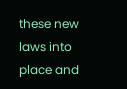these new laws into place and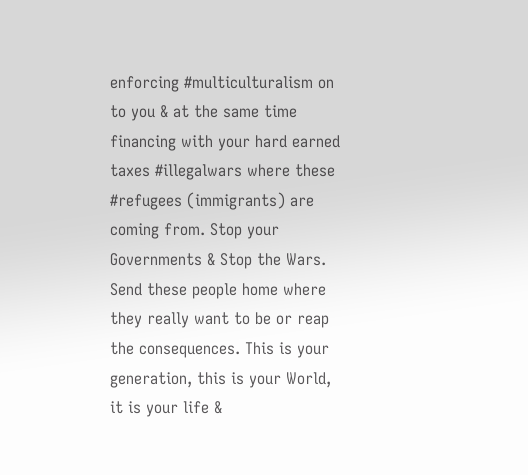enforcing #multiculturalism on to you & at the same time financing with your hard earned taxes #illegalwars where these #refugees (immigrants) are coming from. Stop your Governments & Stop the Wars. Send these people home where they really want to be or reap the consequences. This is your generation, this is your World, it is your life &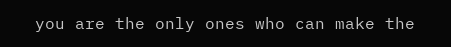you are the only ones who can make the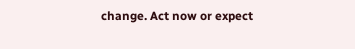change. Act now or expect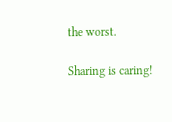the worst.

Sharing is caring!